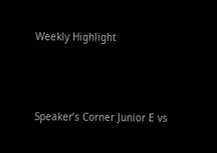Weekly Highlight




Speaker’s Corner Junior E vs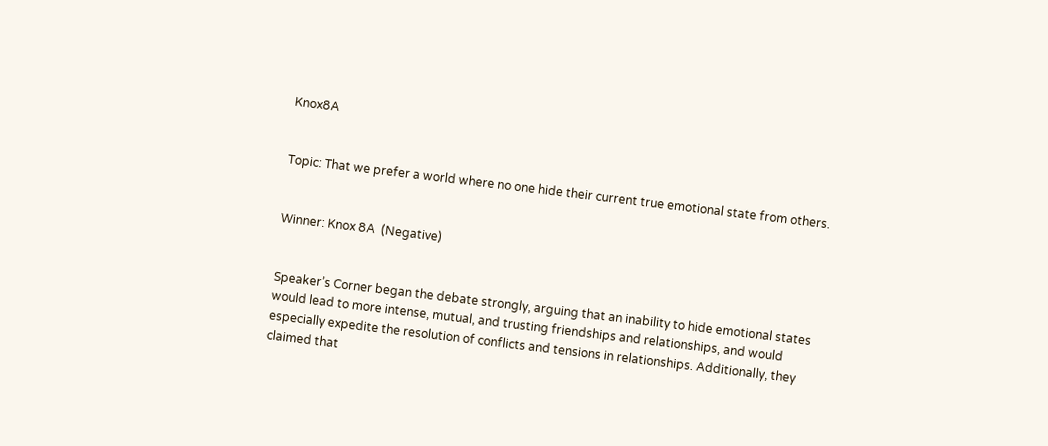Knox8A


Topic: That we prefer a world where no one hide their current true emotional state from others.


Winner: Knox 8A  (Negative)


Speaker’s Corner began the debate strongly, arguing that an inability to hide emotional states would lead to more intense, mutual, and trusting friendships and relationships, and would especially expedite the resolution of conflicts and tensions in relationships. Additionally, they claimed that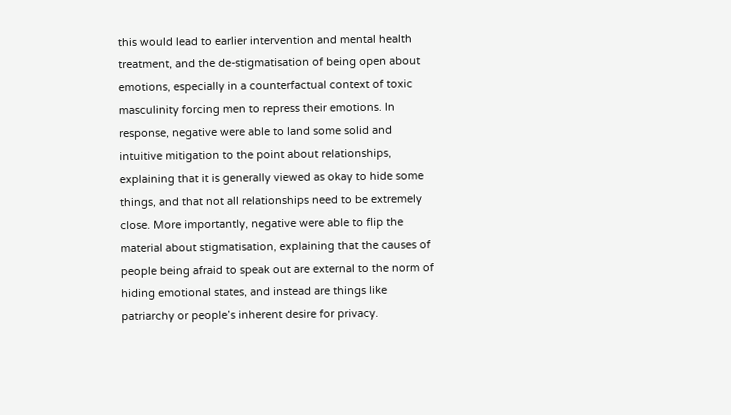this would lead to earlier intervention and mental health treatment, and the de-stigmatisation of being open about emotions, especially in a counterfactual context of toxic masculinity forcing men to repress their emotions. In response, negative were able to land some solid and intuitive mitigation to the point about relationships, explaining that it is generally viewed as okay to hide some things, and that not all relationships need to be extremely close. More importantly, negative were able to flip the material about stigmatisation, explaining that the causes of people being afraid to speak out are external to the norm of hiding emotional states, and instead are things like patriarchy or people’s inherent desire for privacy.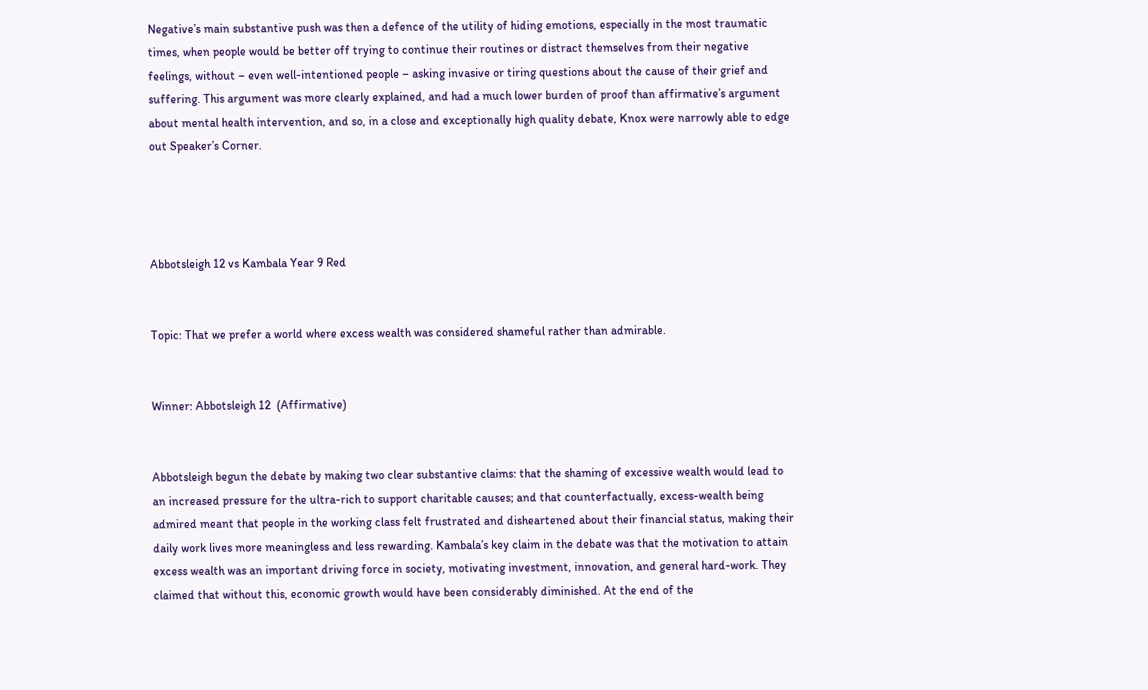Negative’s main substantive push was then a defence of the utility of hiding emotions, especially in the most traumatic times, when people would be better off trying to continue their routines or distract themselves from their negative feelings, without – even well-intentioned people – asking invasive or tiring questions about the cause of their grief and suffering. This argument was more clearly explained, and had a much lower burden of proof than affirmative’s argument about mental health intervention, and so, in a close and exceptionally high quality debate, Knox were narrowly able to edge out Speaker’s Corner.




Abbotsleigh 12 vs Kambala Year 9 Red


Topic: That we prefer a world where excess wealth was considered shameful rather than admirable.


Winner: Abbotsleigh 12  (Affirmative)


Abbotsleigh begun the debate by making two clear substantive claims: that the shaming of excessive wealth would lead to an increased pressure for the ultra-rich to support charitable causes; and that counterfactually, excess-wealth being admired meant that people in the working class felt frustrated and disheartened about their financial status, making their daily work lives more meaningless and less rewarding. Kambala’s key claim in the debate was that the motivation to attain excess wealth was an important driving force in society, motivating investment, innovation, and general hard-work. They claimed that without this, economic growth would have been considerably diminished. At the end of the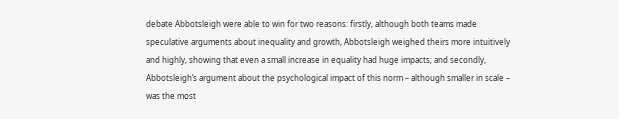debate Abbotsleigh were able to win for two reasons: firstly, although both teams made speculative arguments about inequality and growth, Abbotsleigh weighed theirs more intuitively and highly, showing that even a small increase in equality had huge impacts; and secondly, Abbotsleigh’s argument about the psychological impact of this norm – although smaller in scale – was the most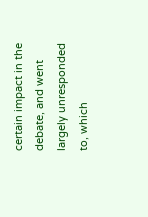certain impact in the debate, and went largely unresponded to, which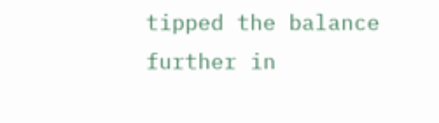tipped the balance further in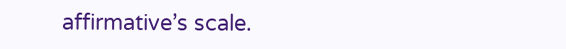affirmative’s scale.